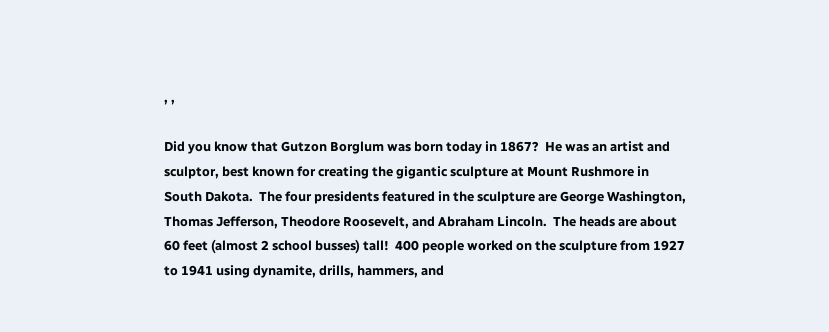, ,

Did you know that Gutzon Borglum was born today in 1867?  He was an artist and sculptor, best known for creating the gigantic sculpture at Mount Rushmore in South Dakota.  The four presidents featured in the sculpture are George Washington, Thomas Jefferson, Theodore Roosevelt, and Abraham Lincoln.  The heads are about 60 feet (almost 2 school busses) tall!  400 people worked on the sculpture from 1927 to 1941 using dynamite, drills, hammers, and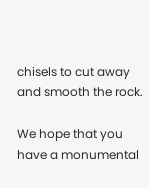chisels to cut away and smooth the rock.

We hope that you have a monumental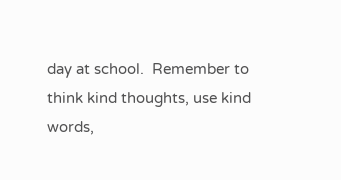day at school.  Remember to think kind thoughts, use kind words,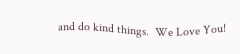and do kind things.  We Love You!